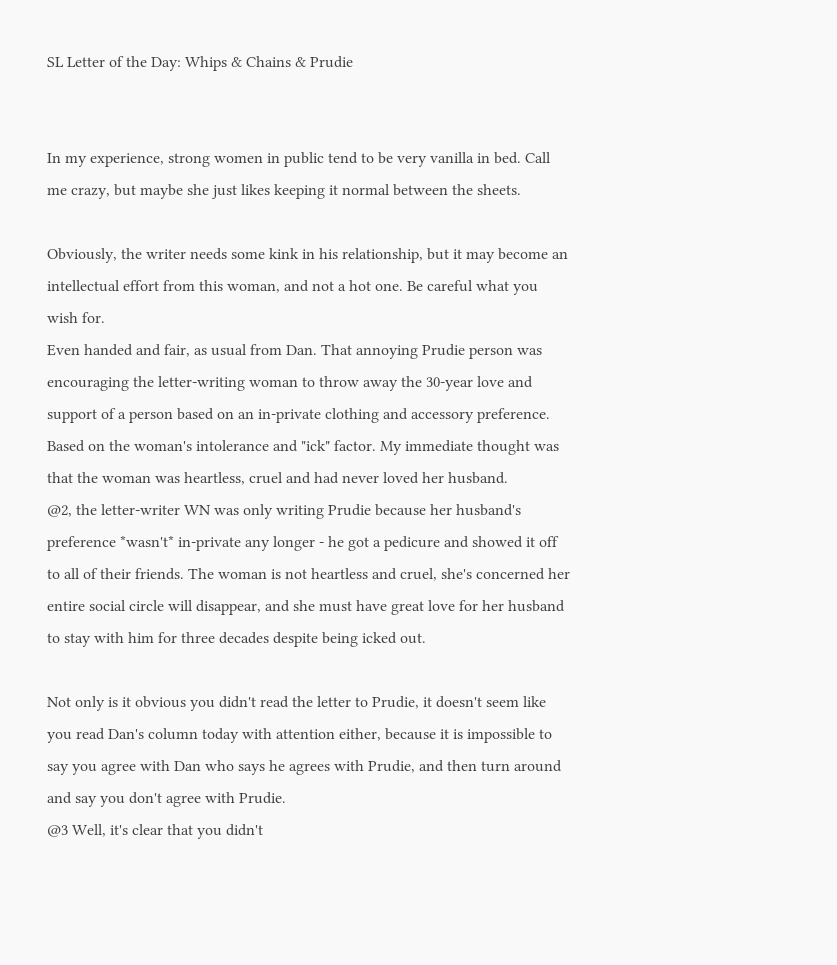SL Letter of the Day: Whips & Chains & Prudie


In my experience, strong women in public tend to be very vanilla in bed. Call me crazy, but maybe she just likes keeping it normal between the sheets.

Obviously, the writer needs some kink in his relationship, but it may become an intellectual effort from this woman, and not a hot one. Be careful what you wish for.
Even handed and fair, as usual from Dan. That annoying Prudie person was encouraging the letter-writing woman to throw away the 30-year love and support of a person based on an in-private clothing and accessory preference. Based on the woman's intolerance and "ick" factor. My immediate thought was that the woman was heartless, cruel and had never loved her husband.
@2, the letter-writer WN was only writing Prudie because her husband's preference *wasn't* in-private any longer - he got a pedicure and showed it off to all of their friends. The woman is not heartless and cruel, she's concerned her entire social circle will disappear, and she must have great love for her husband to stay with him for three decades despite being icked out.

Not only is it obvious you didn't read the letter to Prudie, it doesn't seem like you read Dan's column today with attention either, because it is impossible to say you agree with Dan who says he agrees with Prudie, and then turn around and say you don't agree with Prudie.
@3 Well, it's clear that you didn't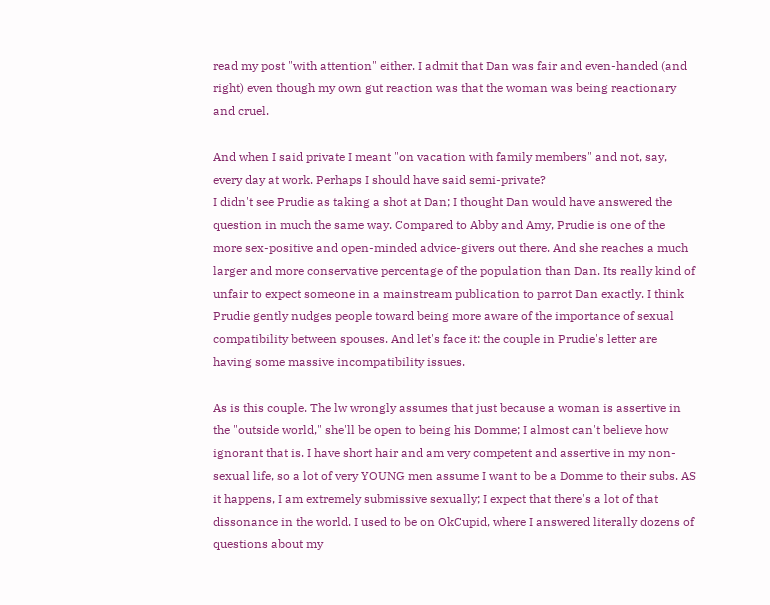read my post "with attention" either. I admit that Dan was fair and even-handed (and right) even though my own gut reaction was that the woman was being reactionary and cruel.

And when I said private I meant "on vacation with family members" and not, say, every day at work. Perhaps I should have said semi-private?
I didn't see Prudie as taking a shot at Dan; I thought Dan would have answered the question in much the same way. Compared to Abby and Amy, Prudie is one of the more sex-positive and open-minded advice-givers out there. And she reaches a much larger and more conservative percentage of the population than Dan. Its really kind of unfair to expect someone in a mainstream publication to parrot Dan exactly. I think Prudie gently nudges people toward being more aware of the importance of sexual compatibility between spouses. And let's face it: the couple in Prudie's letter are having some massive incompatibility issues.

As is this couple. The lw wrongly assumes that just because a woman is assertive in the "outside world," she'll be open to being his Domme; I almost can't believe how ignorant that is. I have short hair and am very competent and assertive in my non-sexual life, so a lot of very YOUNG men assume I want to be a Domme to their subs. AS it happens, I am extremely submissive sexually; I expect that there's a lot of that dissonance in the world. I used to be on OkCupid, where I answered literally dozens of questions about my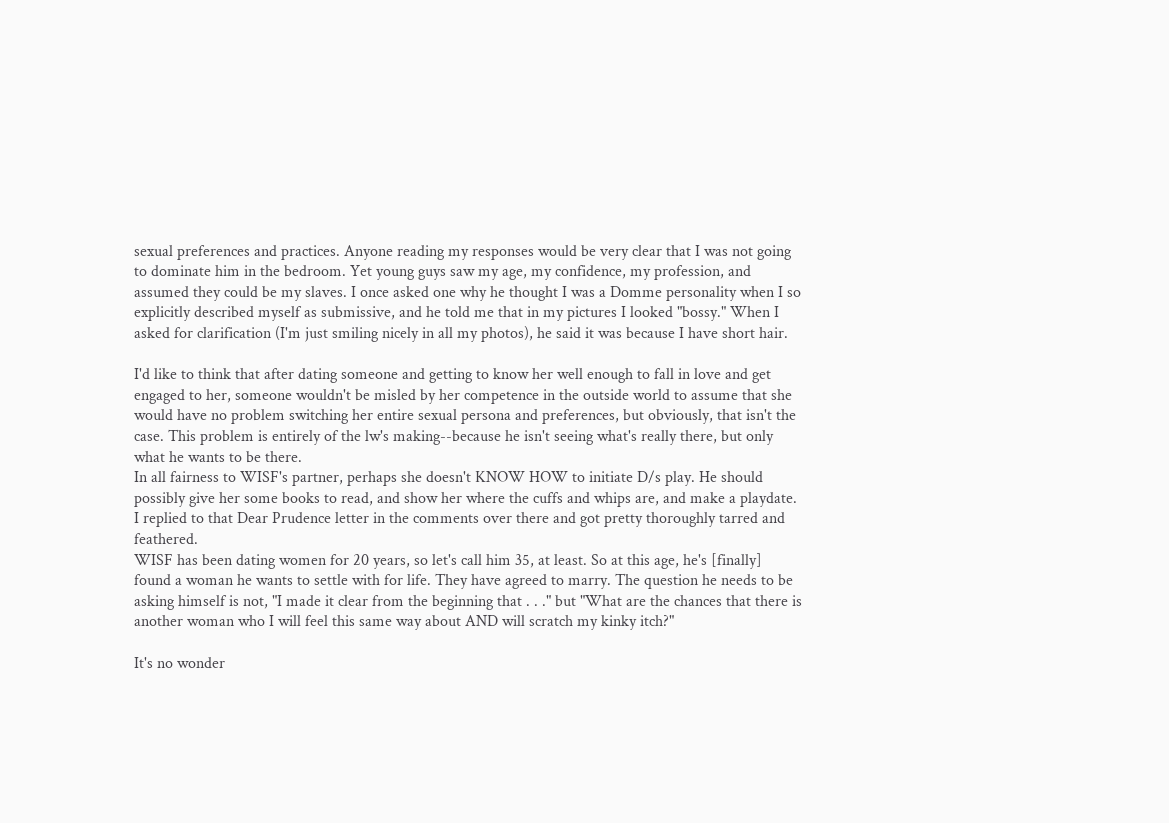sexual preferences and practices. Anyone reading my responses would be very clear that I was not going to dominate him in the bedroom. Yet young guys saw my age, my confidence, my profession, and assumed they could be my slaves. I once asked one why he thought I was a Domme personality when I so explicitly described myself as submissive, and he told me that in my pictures I looked "bossy." When I asked for clarification (I'm just smiling nicely in all my photos), he said it was because I have short hair.

I'd like to think that after dating someone and getting to know her well enough to fall in love and get engaged to her, someone wouldn't be misled by her competence in the outside world to assume that she would have no problem switching her entire sexual persona and preferences, but obviously, that isn't the case. This problem is entirely of the lw's making--because he isn't seeing what's really there, but only what he wants to be there.
In all fairness to WISF's partner, perhaps she doesn't KNOW HOW to initiate D/s play. He should possibly give her some books to read, and show her where the cuffs and whips are, and make a playdate.
I replied to that Dear Prudence letter in the comments over there and got pretty thoroughly tarred and feathered.
WISF has been dating women for 20 years, so let's call him 35, at least. So at this age, he's [finally] found a woman he wants to settle with for life. They have agreed to marry. The question he needs to be asking himself is not, "I made it clear from the beginning that . . ." but "What are the chances that there is another woman who I will feel this same way about AND will scratch my kinky itch?"

It's no wonder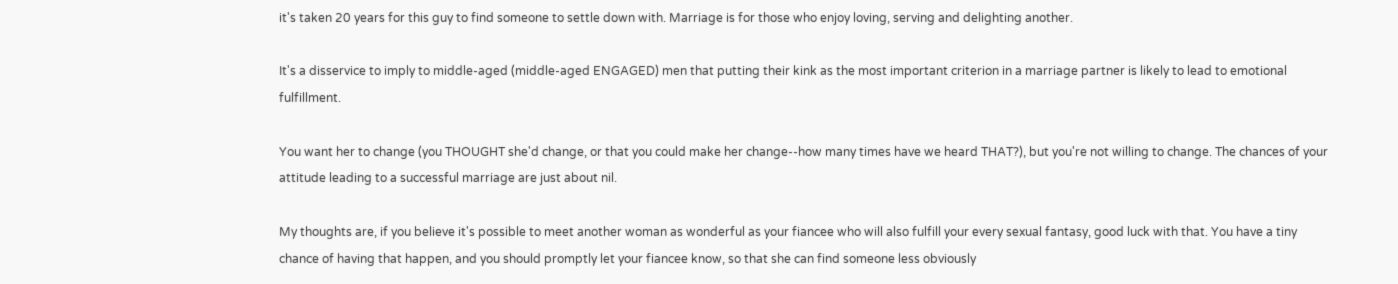it's taken 20 years for this guy to find someone to settle down with. Marriage is for those who enjoy loving, serving and delighting another.

It's a disservice to imply to middle-aged (middle-aged ENGAGED) men that putting their kink as the most important criterion in a marriage partner is likely to lead to emotional fulfillment.

You want her to change (you THOUGHT she'd change, or that you could make her change--how many times have we heard THAT?), but you're not willing to change. The chances of your attitude leading to a successful marriage are just about nil.

My thoughts are, if you believe it's possible to meet another woman as wonderful as your fiancee who will also fulfill your every sexual fantasy, good luck with that. You have a tiny chance of having that happen, and you should promptly let your fiancee know, so that she can find someone less obviously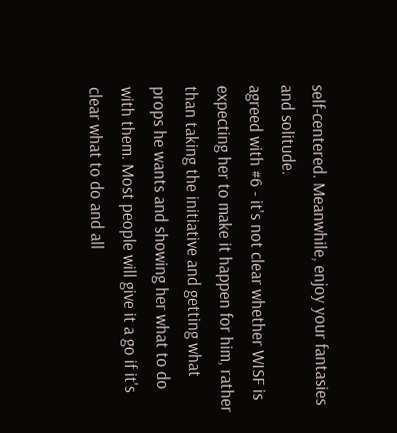self-centered. Meanwhile, enjoy your fantasies and solitude.
agreed with #6 - it's not clear whether WISF is expecting her to make it happen for him, rather than taking the initiative and getting what props he wants and showing her what to do with them. Most people will give it a go if it's clear what to do and all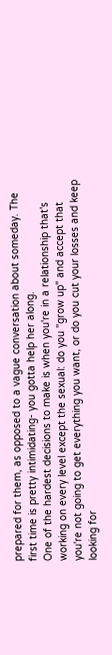prepared for them, as opposed to a vague conversation about someday. The first time is pretty intimidating- you gotta help her along.
One of the hardest decisions to make is when you're in a relationship that's working on every level except the sexual: do you "grow up" and accept that you're not going to get everything you want, or do you cut your losses and keep looking for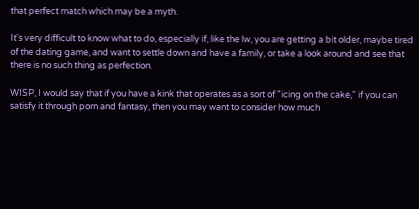that perfect match which may be a myth.

It's very difficult to know what to do, especially if, like the lw, you are getting a bit older, maybe tired of the dating game, and want to settle down and have a family, or take a look around and see that there is no such thing as perfection.

WISP, I would say that if you have a kink that operates as a sort of "icing on the cake," if you can satisfy it through porn and fantasy, then you may want to consider how much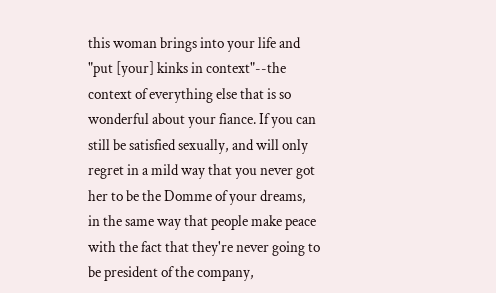this woman brings into your life and "put [your] kinks in context"--the context of everything else that is so wonderful about your fiance. If you can still be satisfied sexually, and will only regret in a mild way that you never got her to be the Domme of your dreams, in the same way that people make peace with the fact that they're never going to be president of the company,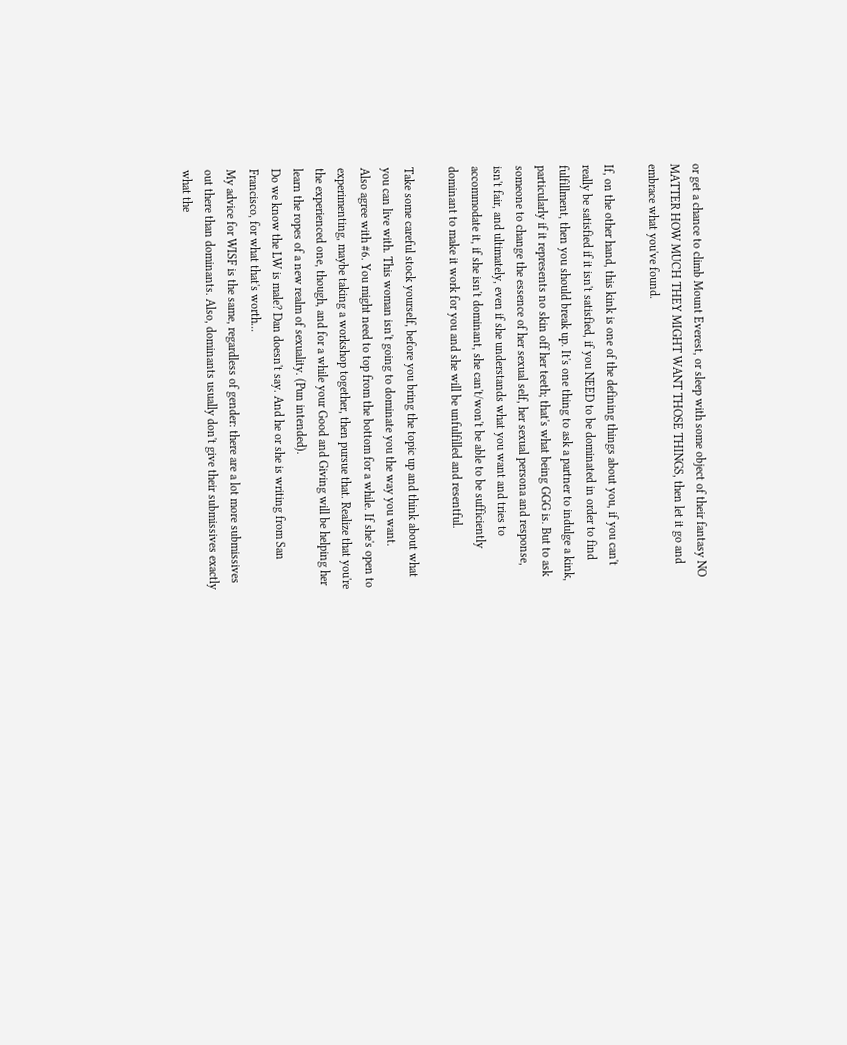or get a chance to climb Mount Everest, or sleep with some object of their fantasy NO MATTER HOW MUCH THEY MIGHT WANT THOSE THINGS, then let it go and embrace what you've found.

If, on the other hand, this kink is one of the defining things about you, if you can't really be satisfied if it isn't satisfied, if you NEED to be dominated in order to find fulfillment, then you should break up. It's one thing to ask a partner to indulge a kink, particularly if it represents no skin off her teeth; that's what being GGG is. But to ask someone to change the essence of her sexual self, her sexual persona and response, isn't fair, and ultimately, even if she understands what you want and tries to accommodate it, if she isn't dominant, she can't/won't be able to be sufficiently dominant to make it work for you and she will be unfulfilled and resentful.

Take some careful stock yourself, before you bring the topic up and think about what you can live with. This woman isn't going to dominate you the way you want.
Also agree with #6. You might need to top from the bottom for a while. If she's open to experimenting, maybe taking a workshop together, then pursue that. Realize that you're the experienced one, though, and for a while your Good and Giving will be helping her learn the ropes of a new realm of sexuality. (Pun intended).
Do we know the LW is male? Dan doesn't say. And he or she is writing from San Francisco, for what that's worth...
My advice for WISF is the same, regardless of gender: there are a lot more submissives out there than dominants. Also, dominants usually don't give their submissives exactly what the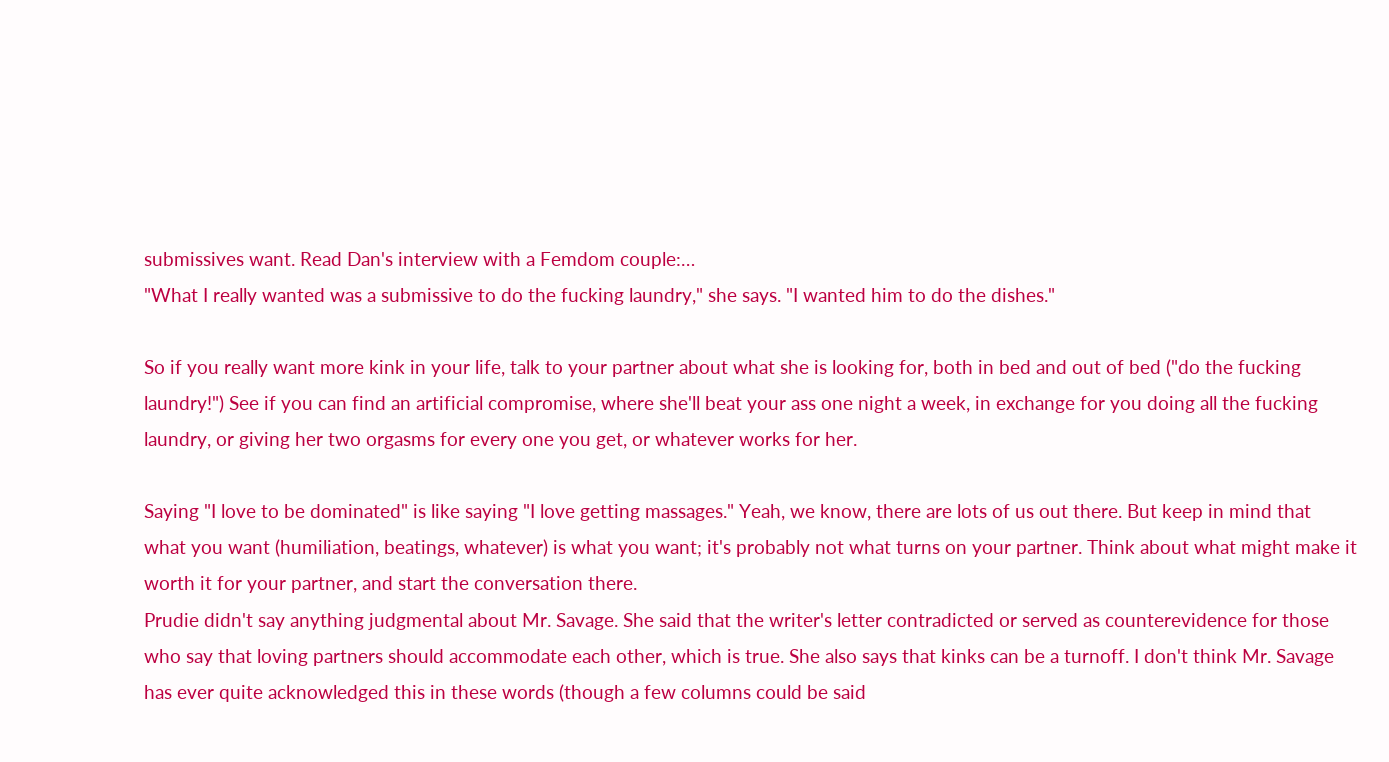submissives want. Read Dan's interview with a Femdom couple:…
"What I really wanted was a submissive to do the fucking laundry," she says. "I wanted him to do the dishes."

So if you really want more kink in your life, talk to your partner about what she is looking for, both in bed and out of bed ("do the fucking laundry!") See if you can find an artificial compromise, where she'll beat your ass one night a week, in exchange for you doing all the fucking laundry, or giving her two orgasms for every one you get, or whatever works for her.

Saying "I love to be dominated" is like saying "I love getting massages." Yeah, we know, there are lots of us out there. But keep in mind that what you want (humiliation, beatings, whatever) is what you want; it's probably not what turns on your partner. Think about what might make it worth it for your partner, and start the conversation there.
Prudie didn't say anything judgmental about Mr. Savage. She said that the writer's letter contradicted or served as counterevidence for those who say that loving partners should accommodate each other, which is true. She also says that kinks can be a turnoff. I don't think Mr. Savage has ever quite acknowledged this in these words (though a few columns could be said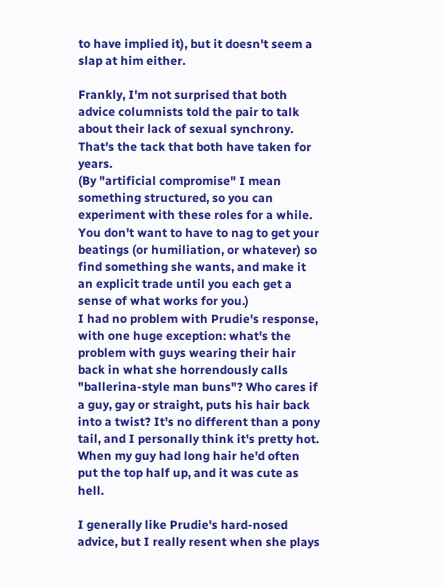to have implied it), but it doesn't seem a slap at him either.

Frankly, I'm not surprised that both advice columnists told the pair to talk about their lack of sexual synchrony. That's the tack that both have taken for years.
(By "artificial compromise" I mean something structured, so you can experiment with these roles for a while. You don't want to have to nag to get your beatings (or humiliation, or whatever) so find something she wants, and make it an explicit trade until you each get a sense of what works for you.)
I had no problem with Prudie's response, with one huge exception: what's the problem with guys wearing their hair back in what she horrendously calls "ballerina-style man buns"? Who cares if a guy, gay or straight, puts his hair back into a twist? It's no different than a pony tail, and I personally think it's pretty hot. When my guy had long hair he'd often put the top half up, and it was cute as hell.

I generally like Prudie's hard-nosed advice, but I really resent when she plays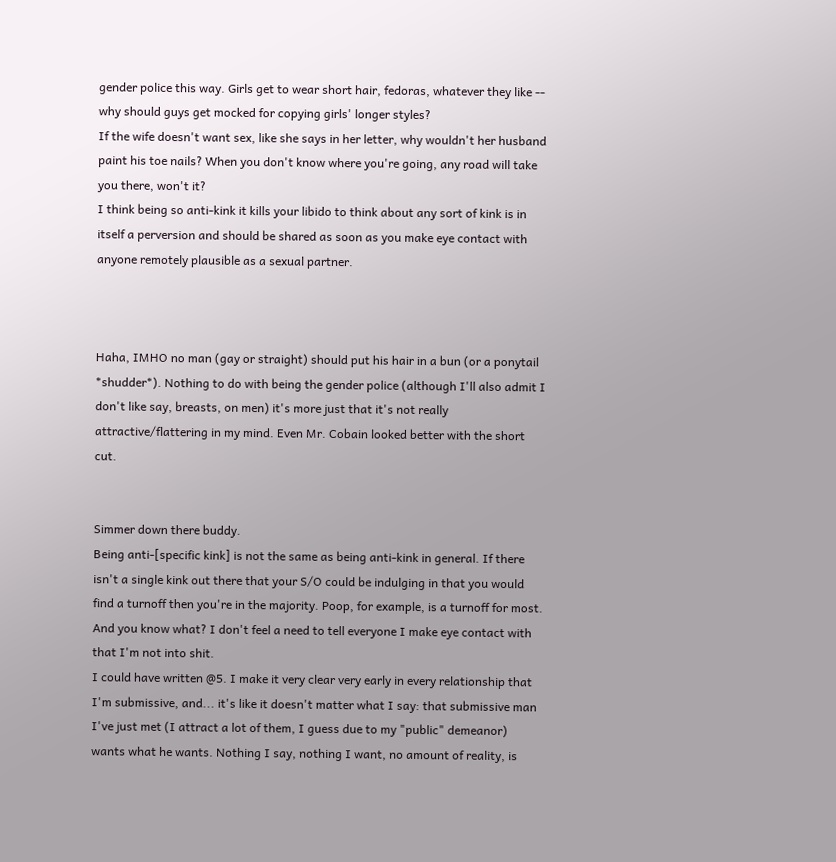gender police this way. Girls get to wear short hair, fedoras, whatever they like -- why should guys get mocked for copying girls' longer styles?
If the wife doesn't want sex, like she says in her letter, why wouldn't her husband paint his toe nails? When you don't know where you're going, any road will take you there, won't it?
I think being so anti-kink it kills your libido to think about any sort of kink is in itself a perversion and should be shared as soon as you make eye contact with anyone remotely plausible as a sexual partner.



Haha, IMHO no man (gay or straight) should put his hair in a bun (or a ponytail *shudder*). Nothing to do with being the gender police (although I'll also admit I don't like say, breasts, on men) it's more just that it's not really attractive/flattering in my mind. Even Mr. Cobain looked better with the short cut.


Simmer down there buddy.
Being anti-[specific kink] is not the same as being anti-kink in general. If there isn't a single kink out there that your S/O could be indulging in that you would find a turnoff then you're in the majority. Poop, for example, is a turnoff for most. And you know what? I don't feel a need to tell everyone I make eye contact with that I'm not into shit.
I could have written @5. I make it very clear very early in every relationship that I'm submissive, and... it's like it doesn't matter what I say: that submissive man I've just met (I attract a lot of them, I guess due to my "public" demeanor) wants what he wants. Nothing I say, nothing I want, no amount of reality, is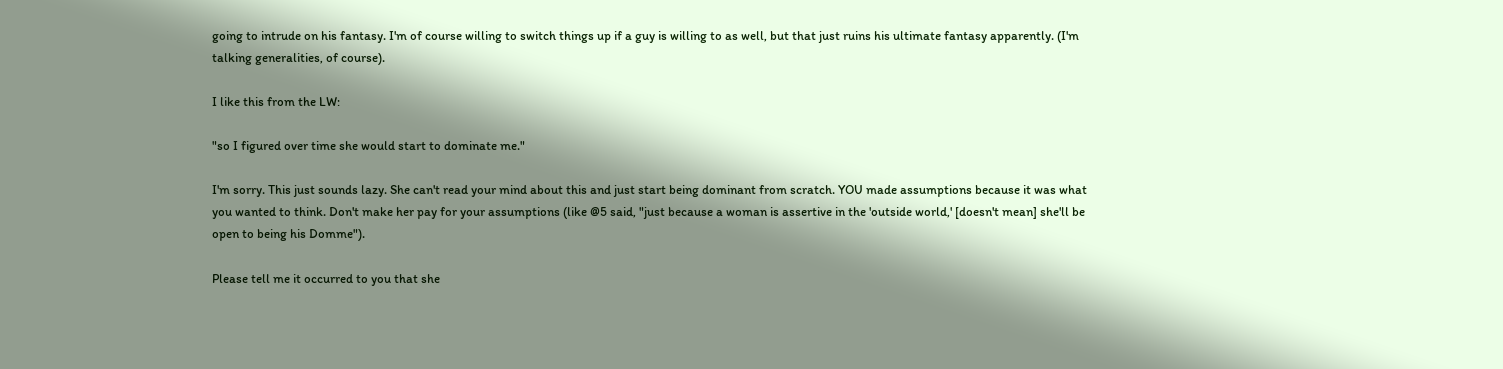going to intrude on his fantasy. I'm of course willing to switch things up if a guy is willing to as well, but that just ruins his ultimate fantasy apparently. (I'm talking generalities, of course).

I like this from the LW:

"so I figured over time she would start to dominate me."

I'm sorry. This just sounds lazy. She can't read your mind about this and just start being dominant from scratch. YOU made assumptions because it was what you wanted to think. Don't make her pay for your assumptions (like @5 said, "just because a woman is assertive in the 'outside world,' [doesn't mean] she'll be open to being his Domme").

Please tell me it occurred to you that she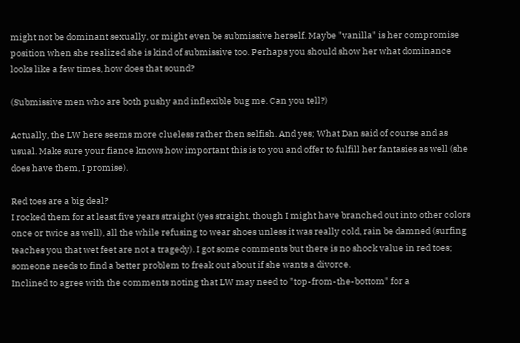might not be dominant sexually, or might even be submissive herself. Maybe "vanilla" is her compromise position when she realized she is kind of submissive too. Perhaps you should show her what dominance looks like a few times, how does that sound?

(Submissive men who are both pushy and inflexible bug me. Can you tell?)

Actually, the LW here seems more clueless rather then selfish. And yes; What Dan said of course and as usual. Make sure your fiance knows how important this is to you and offer to fulfill her fantasies as well (she does have them, I promise).

Red toes are a big deal?
I rocked them for at least five years straight (yes straight, though I might have branched out into other colors once or twice as well), all the while refusing to wear shoes unless it was really cold, rain be damned (surfing teaches you that wet feet are not a tragedy). I got some comments but there is no shock value in red toes; someone needs to find a better problem to freak out about if she wants a divorce.
Inclined to agree with the comments noting that LW may need to "top-from-the-bottom" for a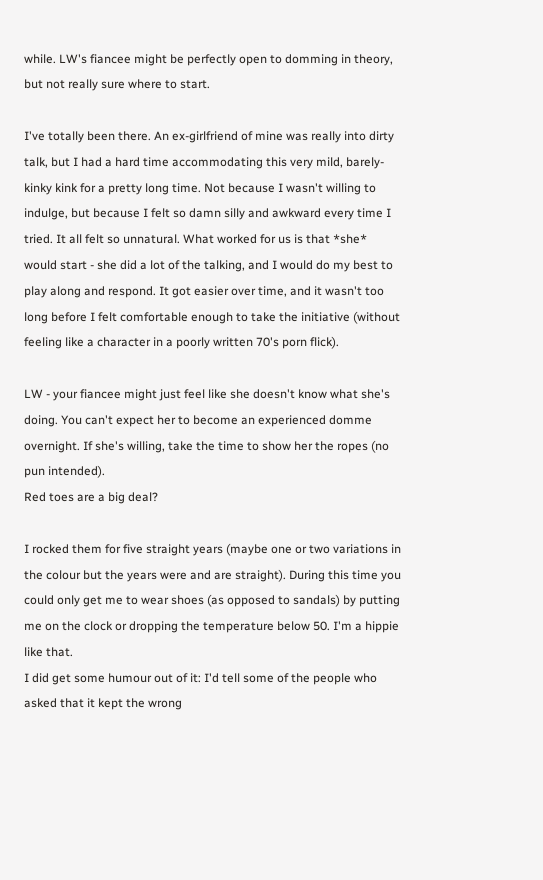while. LW's fiancee might be perfectly open to domming in theory, but not really sure where to start.

I've totally been there. An ex-girlfriend of mine was really into dirty talk, but I had a hard time accommodating this very mild, barely-kinky kink for a pretty long time. Not because I wasn't willing to indulge, but because I felt so damn silly and awkward every time I tried. It all felt so unnatural. What worked for us is that *she* would start - she did a lot of the talking, and I would do my best to play along and respond. It got easier over time, and it wasn't too long before I felt comfortable enough to take the initiative (without feeling like a character in a poorly written 70's porn flick).

LW - your fiancee might just feel like she doesn't know what she's doing. You can't expect her to become an experienced domme overnight. If she's willing, take the time to show her the ropes (no pun intended).
Red toes are a big deal?

I rocked them for five straight years (maybe one or two variations in the colour but the years were and are straight). During this time you could only get me to wear shoes (as opposed to sandals) by putting me on the clock or dropping the temperature below 50. I'm a hippie like that.
I did get some humour out of it: I'd tell some of the people who asked that it kept the wrong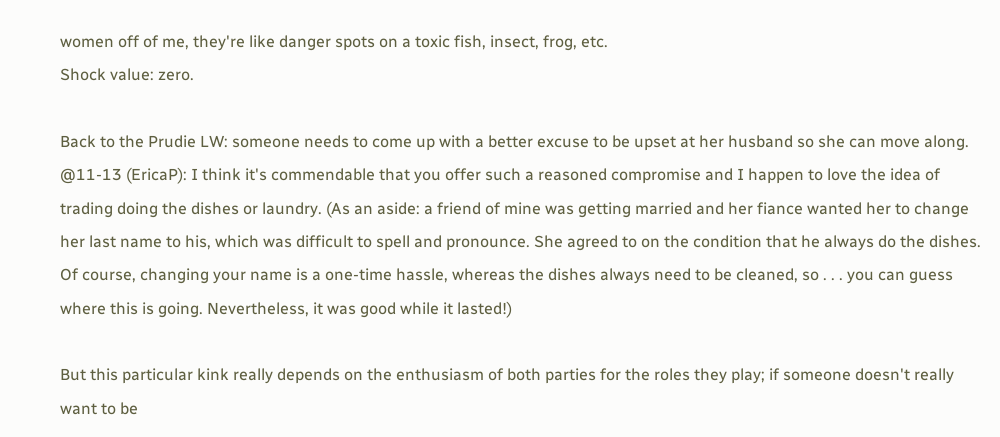women off of me, they're like danger spots on a toxic fish, insect, frog, etc.
Shock value: zero.

Back to the Prudie LW: someone needs to come up with a better excuse to be upset at her husband so she can move along.
@11-13 (EricaP): I think it's commendable that you offer such a reasoned compromise and I happen to love the idea of trading doing the dishes or laundry. (As an aside: a friend of mine was getting married and her fiance wanted her to change her last name to his, which was difficult to spell and pronounce. She agreed to on the condition that he always do the dishes. Of course, changing your name is a one-time hassle, whereas the dishes always need to be cleaned, so . . . you can guess where this is going. Nevertheless, it was good while it lasted!)

But this particular kink really depends on the enthusiasm of both parties for the roles they play; if someone doesn't really want to be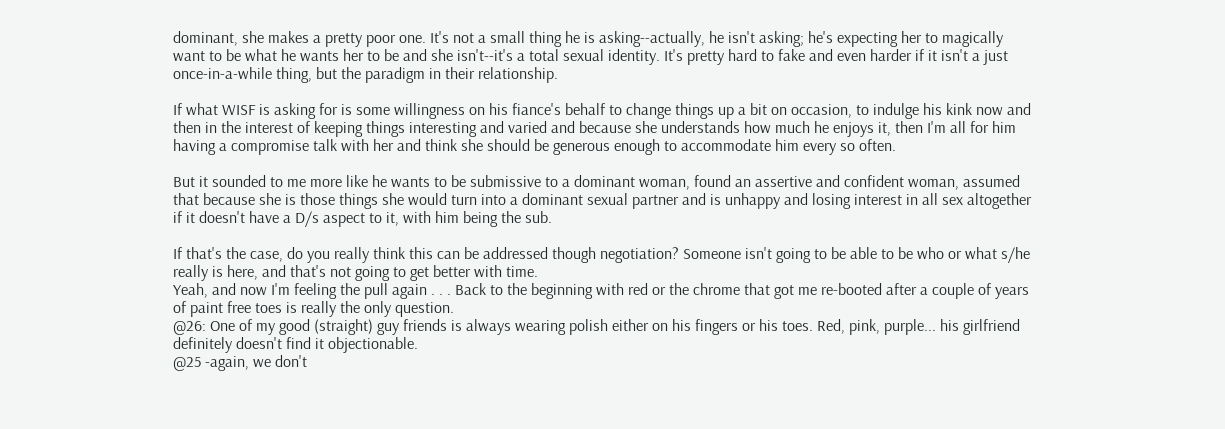dominant, she makes a pretty poor one. It's not a small thing he is asking--actually, he isn't asking; he's expecting her to magically want to be what he wants her to be and she isn't--it's a total sexual identity. It's pretty hard to fake and even harder if it isn't a just once-in-a-while thing, but the paradigm in their relationship.

If what WISF is asking for is some willingness on his fiance's behalf to change things up a bit on occasion, to indulge his kink now and then in the interest of keeping things interesting and varied and because she understands how much he enjoys it, then I'm all for him having a compromise talk with her and think she should be generous enough to accommodate him every so often.

But it sounded to me more like he wants to be submissive to a dominant woman, found an assertive and confident woman, assumed that because she is those things she would turn into a dominant sexual partner and is unhappy and losing interest in all sex altogether if it doesn't have a D/s aspect to it, with him being the sub.

If that's the case, do you really think this can be addressed though negotiation? Someone isn't going to be able to be who or what s/he really is here, and that's not going to get better with time.
Yeah, and now I'm feeling the pull again . . . Back to the beginning with red or the chrome that got me re-booted after a couple of years of paint free toes is really the only question.
@26: One of my good (straight) guy friends is always wearing polish either on his fingers or his toes. Red, pink, purple... his girlfriend definitely doesn't find it objectionable.
@25 -again, we don't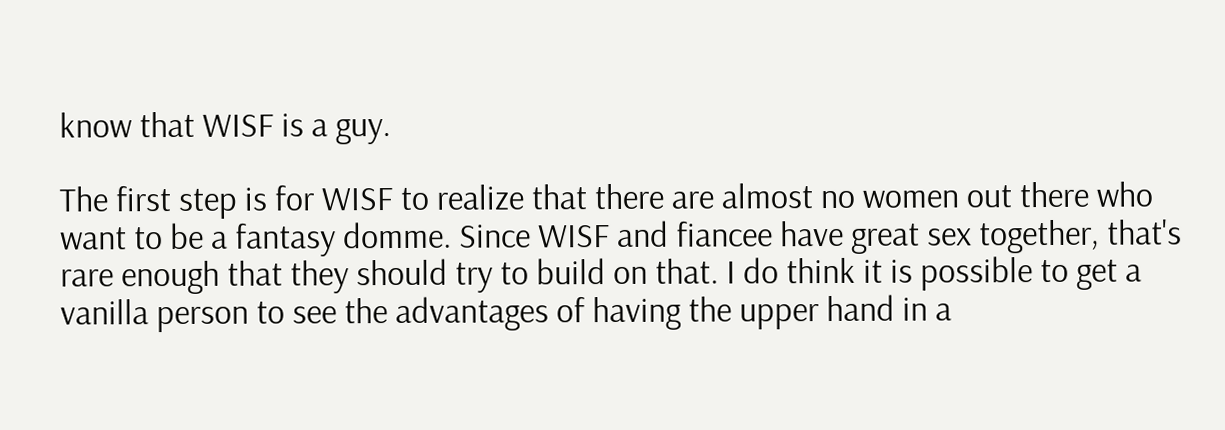know that WISF is a guy.

The first step is for WISF to realize that there are almost no women out there who want to be a fantasy domme. Since WISF and fiancee have great sex together, that's rare enough that they should try to build on that. I do think it is possible to get a vanilla person to see the advantages of having the upper hand in a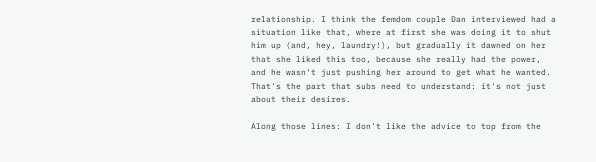relationship. I think the femdom couple Dan interviewed had a situation like that, where at first she was doing it to shut him up (and, hey, laundry!), but gradually it dawned on her that she liked this too, because she really had the power, and he wasn't just pushing her around to get what he wanted. That's the part that subs need to understand: it's not just about their desires.

Along those lines: I don't like the advice to top from the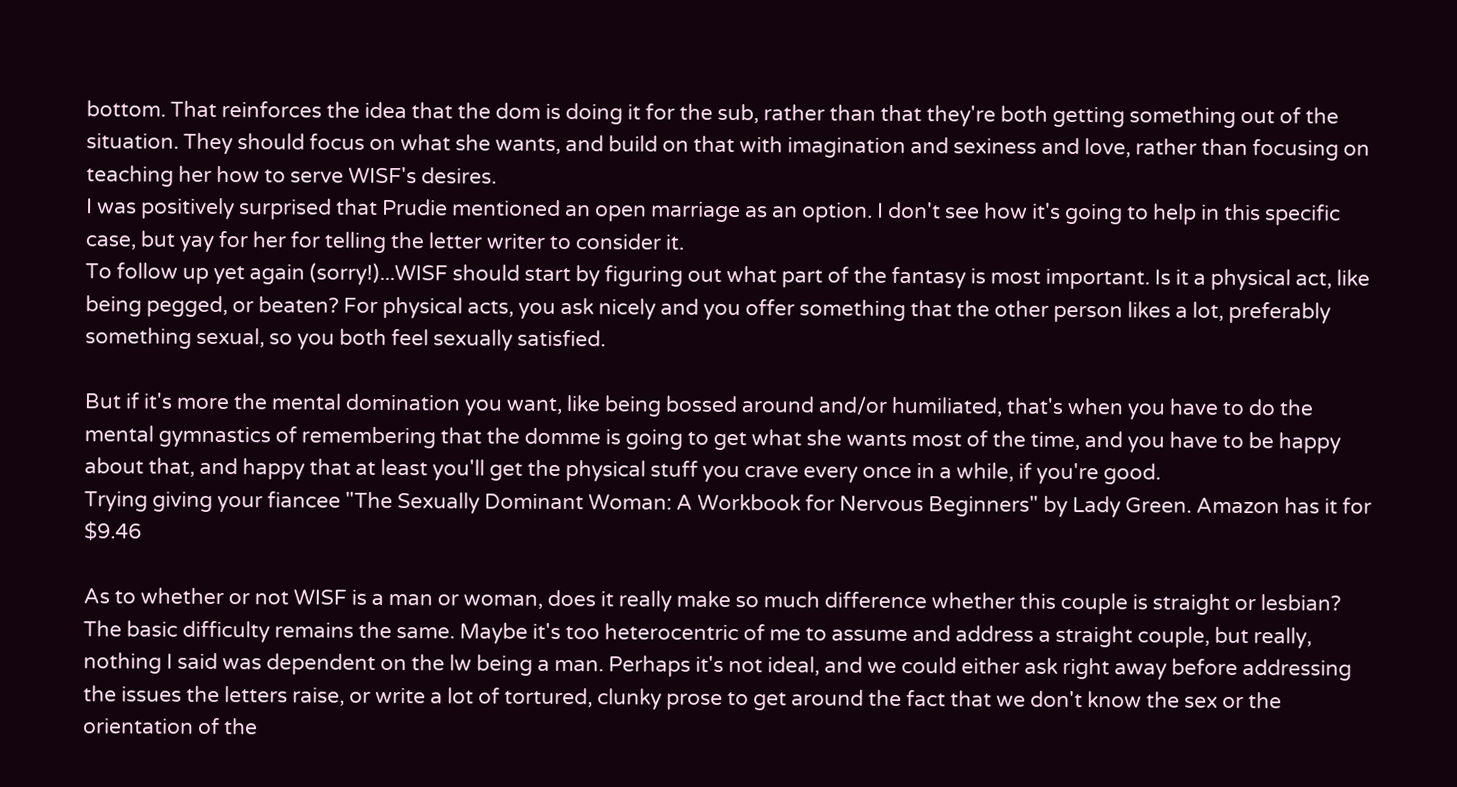bottom. That reinforces the idea that the dom is doing it for the sub, rather than that they're both getting something out of the situation. They should focus on what she wants, and build on that with imagination and sexiness and love, rather than focusing on teaching her how to serve WISF's desires.
I was positively surprised that Prudie mentioned an open marriage as an option. I don't see how it's going to help in this specific case, but yay for her for telling the letter writer to consider it.
To follow up yet again (sorry!)...WISF should start by figuring out what part of the fantasy is most important. Is it a physical act, like being pegged, or beaten? For physical acts, you ask nicely and you offer something that the other person likes a lot, preferably something sexual, so you both feel sexually satisfied.

But if it's more the mental domination you want, like being bossed around and/or humiliated, that's when you have to do the mental gymnastics of remembering that the domme is going to get what she wants most of the time, and you have to be happy about that, and happy that at least you'll get the physical stuff you crave every once in a while, if you're good.
Trying giving your fiancee "The Sexually Dominant Woman: A Workbook for Nervous Beginners" by Lady Green. Amazon has it for $9.46

As to whether or not WISF is a man or woman, does it really make so much difference whether this couple is straight or lesbian? The basic difficulty remains the same. Maybe it's too heterocentric of me to assume and address a straight couple, but really, nothing I said was dependent on the lw being a man. Perhaps it's not ideal, and we could either ask right away before addressing the issues the letters raise, or write a lot of tortured, clunky prose to get around the fact that we don't know the sex or the orientation of the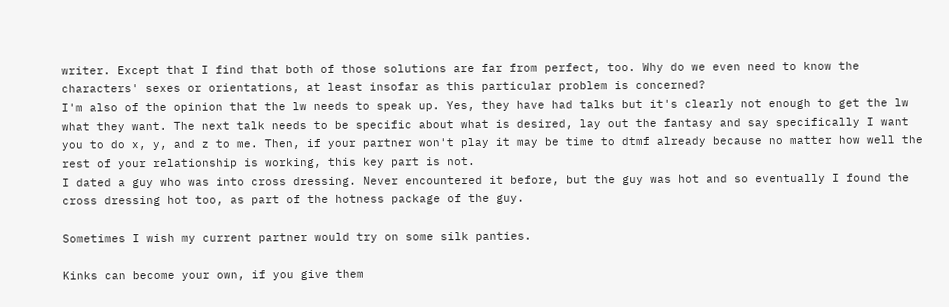writer. Except that I find that both of those solutions are far from perfect, too. Why do we even need to know the characters' sexes or orientations, at least insofar as this particular problem is concerned?
I'm also of the opinion that the lw needs to speak up. Yes, they have had talks but it's clearly not enough to get the lw what they want. The next talk needs to be specific about what is desired, lay out the fantasy and say specifically I want you to do x, y, and z to me. Then, if your partner won't play it may be time to dtmf already because no matter how well the rest of your relationship is working, this key part is not.
I dated a guy who was into cross dressing. Never encountered it before, but the guy was hot and so eventually I found the cross dressing hot too, as part of the hotness package of the guy.

Sometimes I wish my current partner would try on some silk panties.

Kinks can become your own, if you give them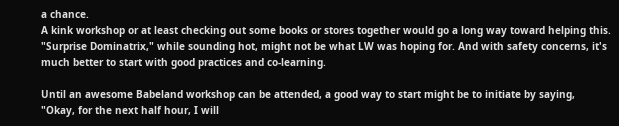a chance.
A kink workshop or at least checking out some books or stores together would go a long way toward helping this. "Surprise Dominatrix," while sounding hot, might not be what LW was hoping for. And with safety concerns, it's much better to start with good practices and co-learning.

Until an awesome Babeland workshop can be attended, a good way to start might be to initiate by saying, "Okay, for the next half hour, I will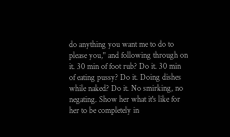do anything you want me to do to please you," and following through on it. 30 min of foot rub? Do it. 30 min of eating pussy? Do it. Doing dishes while naked? Do it. No smirking, no negating. Show her what it's like for her to be completely in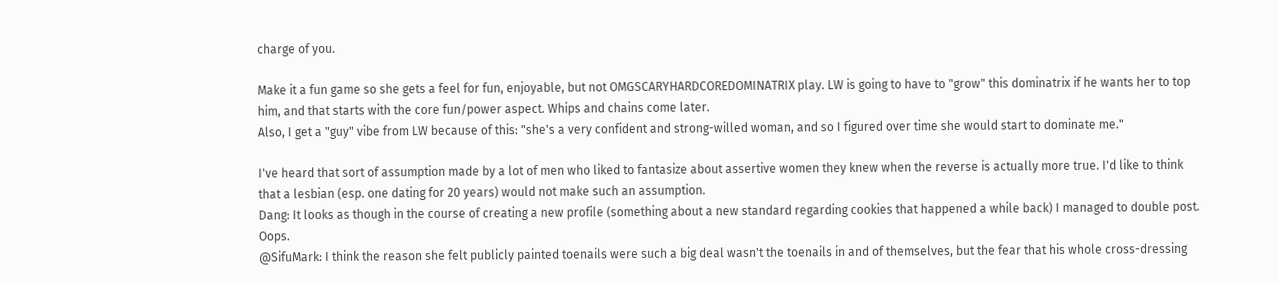charge of you.

Make it a fun game so she gets a feel for fun, enjoyable, but not OMGSCARYHARDCOREDOMINATRIX play. LW is going to have to "grow" this dominatrix if he wants her to top him, and that starts with the core fun/power aspect. Whips and chains come later.
Also, I get a "guy" vibe from LW because of this: "she's a very confident and strong-willed woman, and so I figured over time she would start to dominate me."

I've heard that sort of assumption made by a lot of men who liked to fantasize about assertive women they knew when the reverse is actually more true. I'd like to think that a lesbian (esp. one dating for 20 years) would not make such an assumption.
Dang: It looks as though in the course of creating a new profile (something about a new standard regarding cookies that happened a while back) I managed to double post. Oops.
@SifuMark: I think the reason she felt publicly painted toenails were such a big deal wasn't the toenails in and of themselves, but the fear that his whole cross-dressing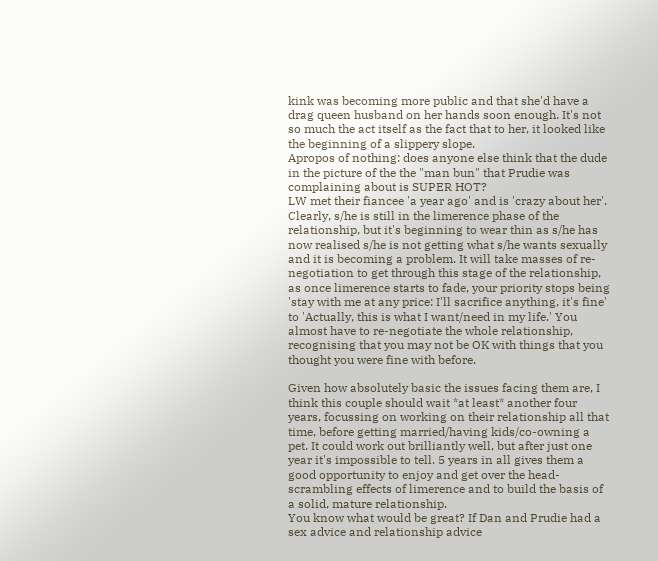kink was becoming more public and that she'd have a drag queen husband on her hands soon enough. It's not so much the act itself as the fact that to her, it looked like the beginning of a slippery slope.
Apropos of nothing: does anyone else think that the dude in the picture of the the "man bun" that Prudie was complaining about is SUPER HOT?
LW met their fiancee 'a year ago' and is 'crazy about her'. Clearly, s/he is still in the limerence phase of the relationship, but it's beginning to wear thin as s/he has now realised s/he is not getting what s/he wants sexually and it is becoming a problem. It will take masses of re-negotiation to get through this stage of the relationship, as once limerence starts to fade, your priority stops being 'stay with me at any price: I'll sacrifice anything, it's fine' to 'Actually, this is what I want/need in my life.' You almost have to re-negotiate the whole relationship, recognising that you may not be OK with things that you thought you were fine with before.

Given how absolutely basic the issues facing them are, I think this couple should wait *at least* another four years, focussing on working on their relationship all that time, before getting married/having kids/co-owning a pet. It could work out brilliantly well, but after just one year it's impossible to tell. 5 years in all gives them a good opportunity to enjoy and get over the head-scrambling effects of limerence and to build the basis of a solid, mature relationship.
You know what would be great? If Dan and Prudie had a sex advice and relationship advice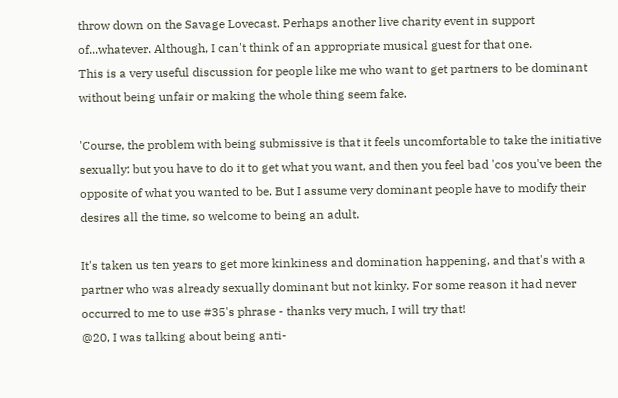throw down on the Savage Lovecast. Perhaps another live charity event in support of...whatever. Although, I can't think of an appropriate musical guest for that one.
This is a very useful discussion for people like me who want to get partners to be dominant without being unfair or making the whole thing seem fake.

'Course, the problem with being submissive is that it feels uncomfortable to take the initiative sexually: but you have to do it to get what you want, and then you feel bad 'cos you've been the opposite of what you wanted to be. But I assume very dominant people have to modify their desires all the time, so welcome to being an adult.

It's taken us ten years to get more kinkiness and domination happening, and that's with a partner who was already sexually dominant but not kinky. For some reason it had never occurred to me to use #35's phrase - thanks very much, I will try that!
@20, I was talking about being anti-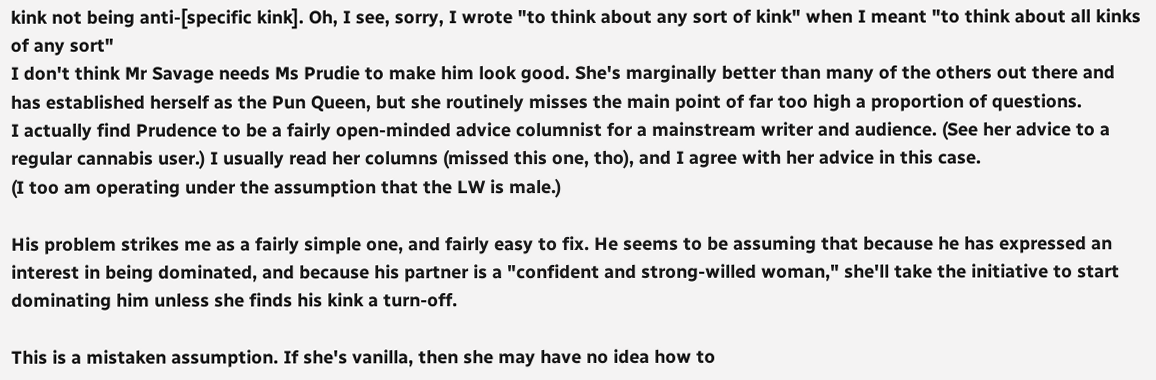kink not being anti-[specific kink]. Oh, I see, sorry, I wrote "to think about any sort of kink" when I meant "to think about all kinks of any sort"
I don't think Mr Savage needs Ms Prudie to make him look good. She's marginally better than many of the others out there and has established herself as the Pun Queen, but she routinely misses the main point of far too high a proportion of questions.
I actually find Prudence to be a fairly open-minded advice columnist for a mainstream writer and audience. (See her advice to a regular cannabis user.) I usually read her columns (missed this one, tho), and I agree with her advice in this case.
(I too am operating under the assumption that the LW is male.)

His problem strikes me as a fairly simple one, and fairly easy to fix. He seems to be assuming that because he has expressed an interest in being dominated, and because his partner is a "confident and strong-willed woman," she'll take the initiative to start dominating him unless she finds his kink a turn-off.

This is a mistaken assumption. If she's vanilla, then she may have no idea how to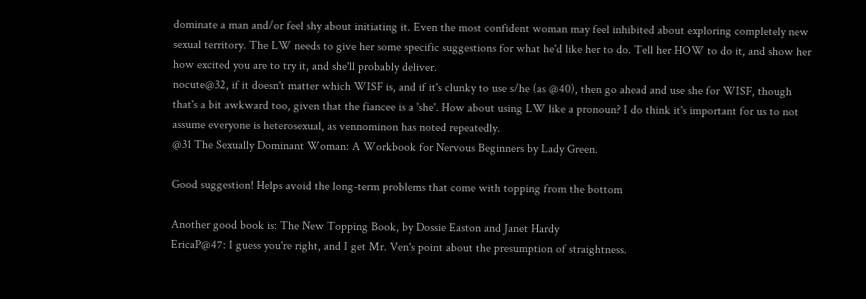dominate a man and/or feel shy about initiating it. Even the most confident woman may feel inhibited about exploring completely new sexual territory. The LW needs to give her some specific suggestions for what he'd like her to do. Tell her HOW to do it, and show her how excited you are to try it, and she'll probably deliver.
nocute@32, if it doesn't matter which WISF is, and if it's clunky to use s/he (as @40), then go ahead and use she for WISF, though that's a bit awkward too, given that the fiancee is a 'she'. How about using LW like a pronoun? I do think it's important for us to not assume everyone is heterosexual, as vennominon has noted repeatedly.
@31 The Sexually Dominant Woman: A Workbook for Nervous Beginners by Lady Green.

Good suggestion! Helps avoid the long-term problems that come with topping from the bottom

Another good book is: The New Topping Book, by Dossie Easton and Janet Hardy
EricaP@47: I guess you're right, and I get Mr. Ven's point about the presumption of straightness.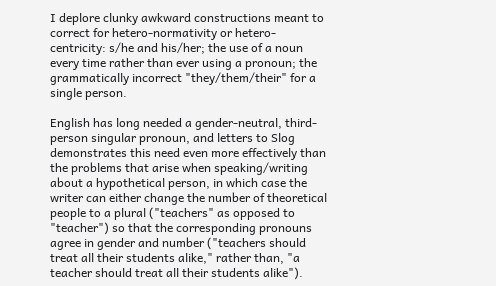I deplore clunky awkward constructions meant to correct for hetero-normativity or hetero-centricity: s/he and his/her; the use of a noun every time rather than ever using a pronoun; the grammatically incorrect "they/them/their" for a single person.

English has long needed a gender-neutral, third-person singular pronoun, and letters to Slog demonstrates this need even more effectively than the problems that arise when speaking/writing about a hypothetical person, in which case the writer can either change the number of theoretical people to a plural ("teachers" as opposed to "teacher") so that the corresponding pronouns agree in gender and number ("teachers should treat all their students alike," rather than, "a teacher should treat all their students alike").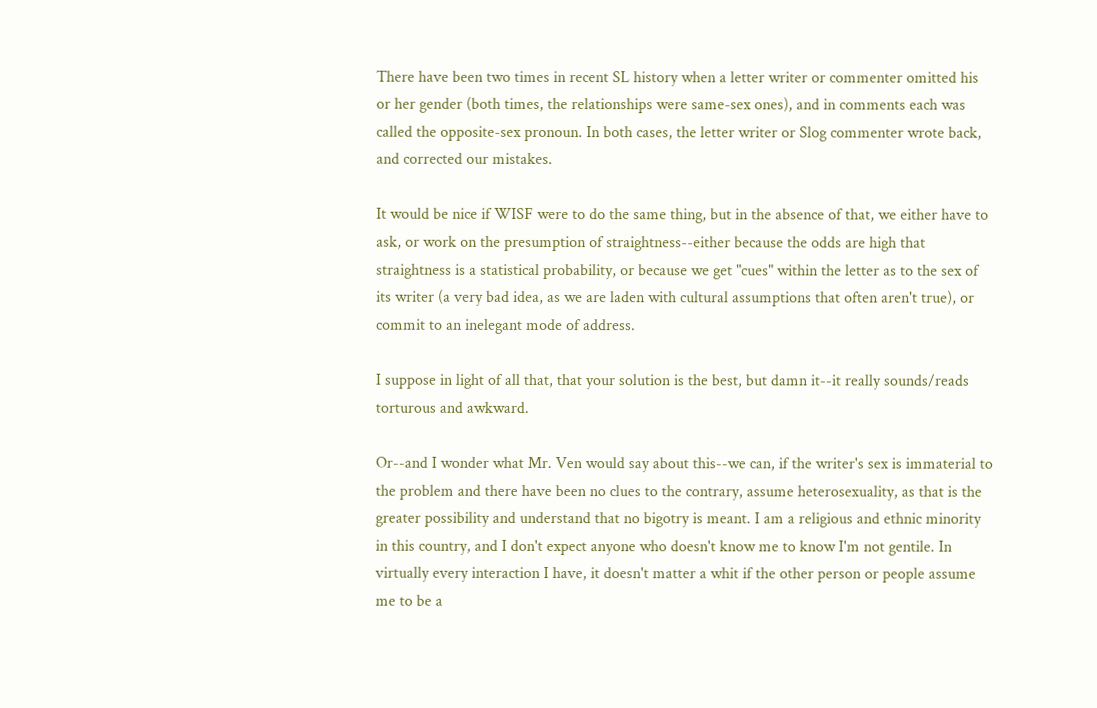There have been two times in recent SL history when a letter writer or commenter omitted his or her gender (both times, the relationships were same-sex ones), and in comments each was called the opposite-sex pronoun. In both cases, the letter writer or Slog commenter wrote back, and corrected our mistakes.

It would be nice if WISF were to do the same thing, but in the absence of that, we either have to ask, or work on the presumption of straightness--either because the odds are high that straightness is a statistical probability, or because we get "cues" within the letter as to the sex of its writer (a very bad idea, as we are laden with cultural assumptions that often aren't true), or commit to an inelegant mode of address.

I suppose in light of all that, that your solution is the best, but damn it--it really sounds/reads torturous and awkward.

Or--and I wonder what Mr. Ven would say about this--we can, if the writer's sex is immaterial to the problem and there have been no clues to the contrary, assume heterosexuality, as that is the greater possibility and understand that no bigotry is meant. I am a religious and ethnic minority in this country, and I don't expect anyone who doesn't know me to know I'm not gentile. In virtually every interaction I have, it doesn't matter a whit if the other person or people assume me to be a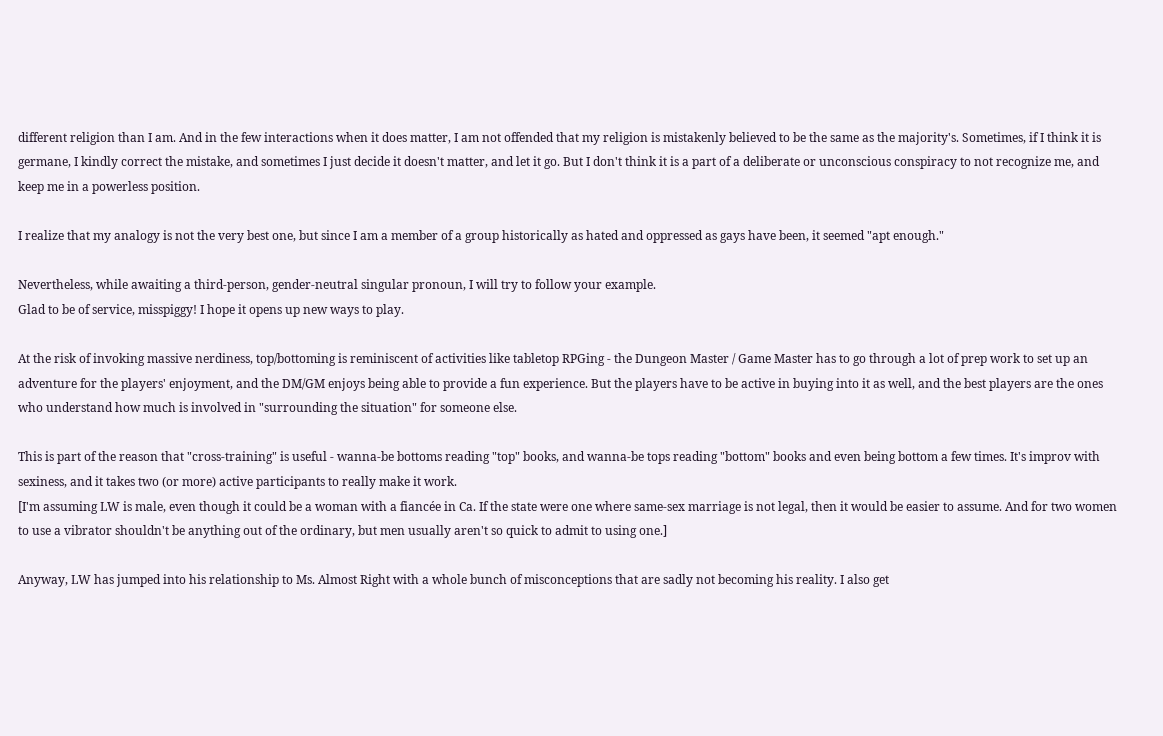different religion than I am. And in the few interactions when it does matter, I am not offended that my religion is mistakenly believed to be the same as the majority's. Sometimes, if I think it is germane, I kindly correct the mistake, and sometimes I just decide it doesn't matter, and let it go. But I don't think it is a part of a deliberate or unconscious conspiracy to not recognize me, and keep me in a powerless position.

I realize that my analogy is not the very best one, but since I am a member of a group historically as hated and oppressed as gays have been, it seemed "apt enough."

Nevertheless, while awaiting a third-person, gender-neutral singular pronoun, I will try to follow your example.
Glad to be of service, misspiggy! I hope it opens up new ways to play.

At the risk of invoking massive nerdiness, top/bottoming is reminiscent of activities like tabletop RPGing - the Dungeon Master / Game Master has to go through a lot of prep work to set up an adventure for the players' enjoyment, and the DM/GM enjoys being able to provide a fun experience. But the players have to be active in buying into it as well, and the best players are the ones who understand how much is involved in "surrounding the situation" for someone else.

This is part of the reason that "cross-training" is useful - wanna-be bottoms reading "top" books, and wanna-be tops reading "bottom" books and even being bottom a few times. It's improv with sexiness, and it takes two (or more) active participants to really make it work.
[I'm assuming LW is male, even though it could be a woman with a fiancée in Ca. If the state were one where same-sex marriage is not legal, then it would be easier to assume. And for two women to use a vibrator shouldn't be anything out of the ordinary, but men usually aren't so quick to admit to using one.]

Anyway, LW has jumped into his relationship to Ms. Almost Right with a whole bunch of misconceptions that are sadly not becoming his reality. I also get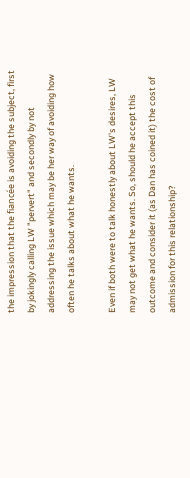the impression that the fiancée is avoiding the subject, first by jokingly calling LW "pervert" and secondly by not addressing the issue which may be her way of avoiding how often he talks about what he wants.

Even if both were to talk honestly about LW's desires, LW may not get what he wants. So, should he accept this outcome and consider it (as Dan has coined it) the cost of admission for this relationship?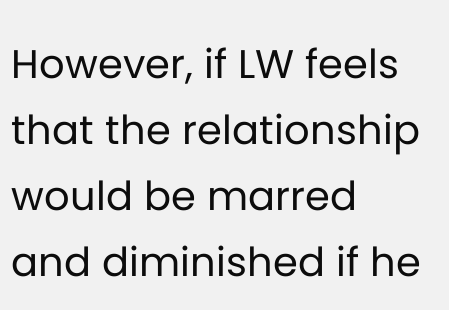However, if LW feels that the relationship would be marred and diminished if he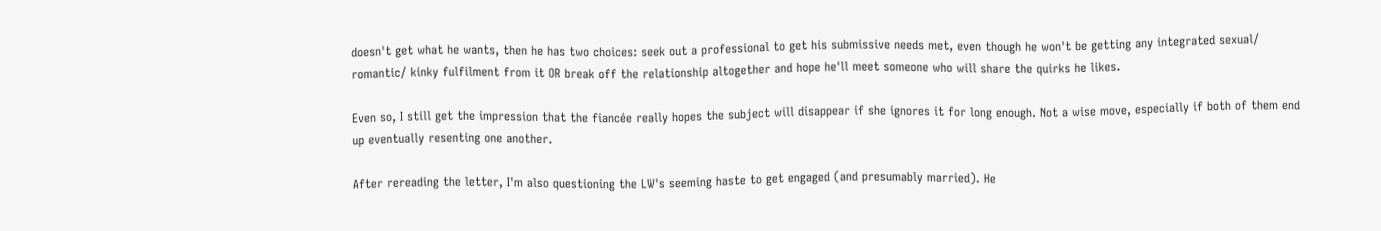doesn't get what he wants, then he has two choices: seek out a professional to get his submissive needs met, even though he won't be getting any integrated sexual/ romantic/ kinky fulfilment from it OR break off the relationship altogether and hope he'll meet someone who will share the quirks he likes.

Even so, I still get the impression that the fiancée really hopes the subject will disappear if she ignores it for long enough. Not a wise move, especially if both of them end up eventually resenting one another.

After rereading the letter, I'm also questioning the LW's seeming haste to get engaged (and presumably married). He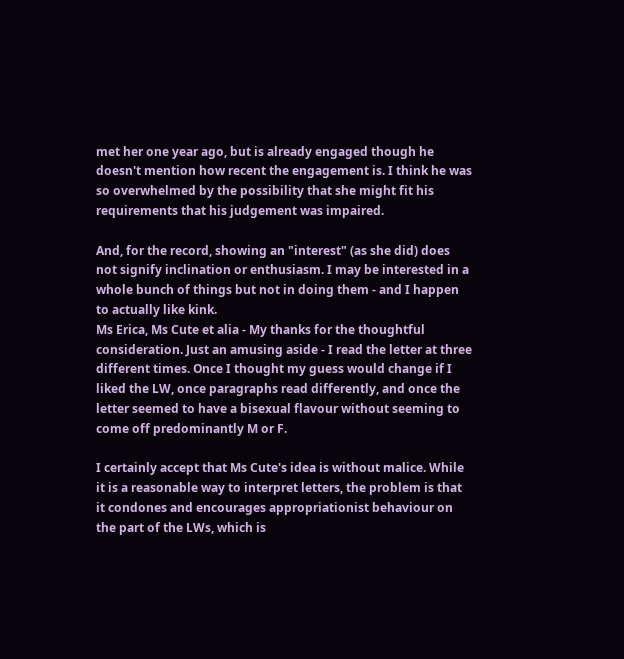met her one year ago, but is already engaged though he doesn't mention how recent the engagement is. I think he was so overwhelmed by the possibility that she might fit his requirements that his judgement was impaired.

And, for the record, showing an "interest" (as she did) does not signify inclination or enthusiasm. I may be interested in a whole bunch of things but not in doing them - and I happen to actually like kink.
Ms Erica, Ms Cute et alia - My thanks for the thoughtful consideration. Just an amusing aside - I read the letter at three different times. Once I thought my guess would change if I liked the LW, once paragraphs read differently, and once the letter seemed to have a bisexual flavour without seeming to come off predominantly M or F.

I certainly accept that Ms Cute's idea is without malice. While it is a reasonable way to interpret letters, the problem is that it condones and encourages appropriationist behaviour on the part of the LWs, which is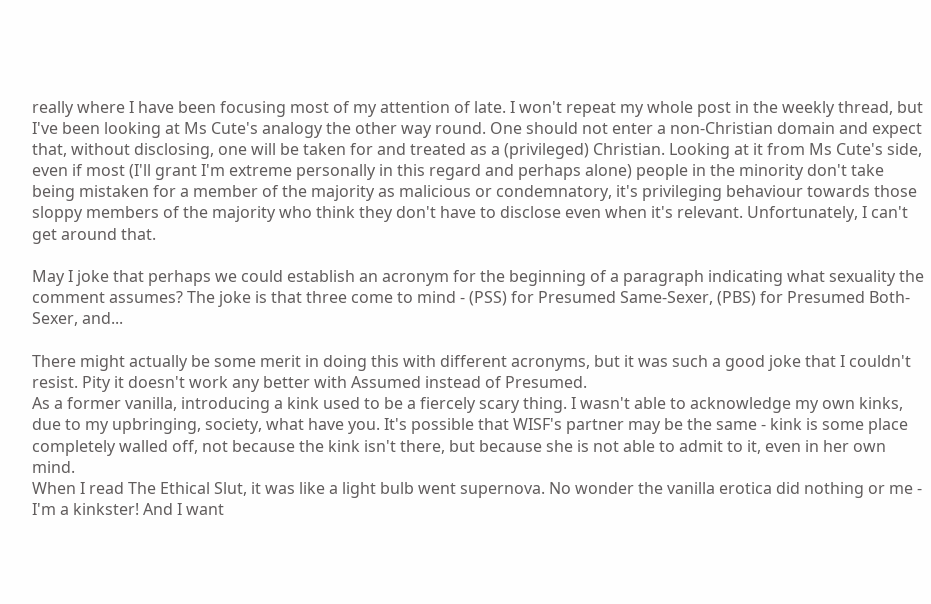really where I have been focusing most of my attention of late. I won't repeat my whole post in the weekly thread, but I've been looking at Ms Cute's analogy the other way round. One should not enter a non-Christian domain and expect that, without disclosing, one will be taken for and treated as a (privileged) Christian. Looking at it from Ms Cute's side, even if most (I'll grant I'm extreme personally in this regard and perhaps alone) people in the minority don't take being mistaken for a member of the majority as malicious or condemnatory, it's privileging behaviour towards those sloppy members of the majority who think they don't have to disclose even when it's relevant. Unfortunately, I can't get around that.

May I joke that perhaps we could establish an acronym for the beginning of a paragraph indicating what sexuality the comment assumes? The joke is that three come to mind - (PSS) for Presumed Same-Sexer, (PBS) for Presumed Both-Sexer, and...

There might actually be some merit in doing this with different acronyms, but it was such a good joke that I couldn't resist. Pity it doesn't work any better with Assumed instead of Presumed.
As a former vanilla, introducing a kink used to be a fiercely scary thing. I wasn't able to acknowledge my own kinks, due to my upbringing, society, what have you. It's possible that WISF's partner may be the same - kink is some place completely walled off, not because the kink isn't there, but because she is not able to admit to it, even in her own mind.
When I read The Ethical Slut, it was like a light bulb went supernova. No wonder the vanilla erotica did nothing or me - I'm a kinkster! And I want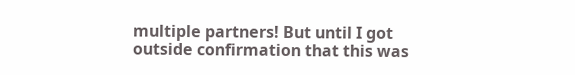multiple partners! But until I got outside confirmation that this was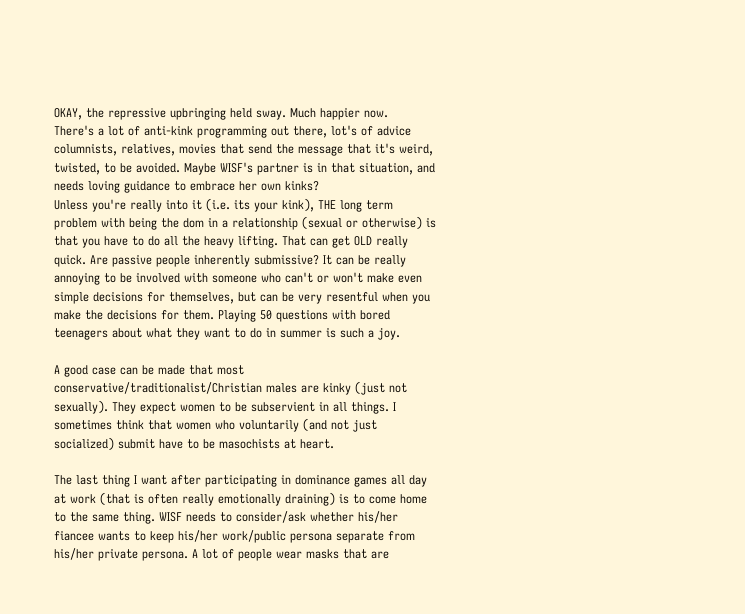OKAY, the repressive upbringing held sway. Much happier now.
There's a lot of anti-kink programming out there, lot's of advice columnists, relatives, movies that send the message that it's weird, twisted, to be avoided. Maybe WISF's partner is in that situation, and needs loving guidance to embrace her own kinks?
Unless you're really into it (i.e. its your kink), THE long term problem with being the dom in a relationship (sexual or otherwise) is that you have to do all the heavy lifting. That can get OLD really quick. Are passive people inherently submissive? It can be really annoying to be involved with someone who can't or won't make even simple decisions for themselves, but can be very resentful when you make the decisions for them. Playing 50 questions with bored teenagers about what they want to do in summer is such a joy.

A good case can be made that most conservative/traditionalist/Christian males are kinky (just not sexually). They expect women to be subservient in all things. I sometimes think that women who voluntarily (and not just socialized) submit have to be masochists at heart.

The last thing I want after participating in dominance games all day at work (that is often really emotionally draining) is to come home to the same thing. WISF needs to consider/ask whether his/her fiancee wants to keep his/her work/public persona separate from his/her private persona. A lot of people wear masks that are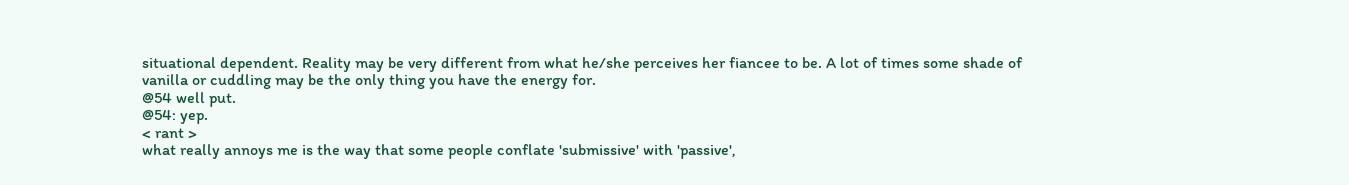situational dependent. Reality may be very different from what he/she perceives her fiancee to be. A lot of times some shade of vanilla or cuddling may be the only thing you have the energy for.
@54 well put.
@54: yep.
< rant >
what really annoys me is the way that some people conflate 'submissive' with 'passive',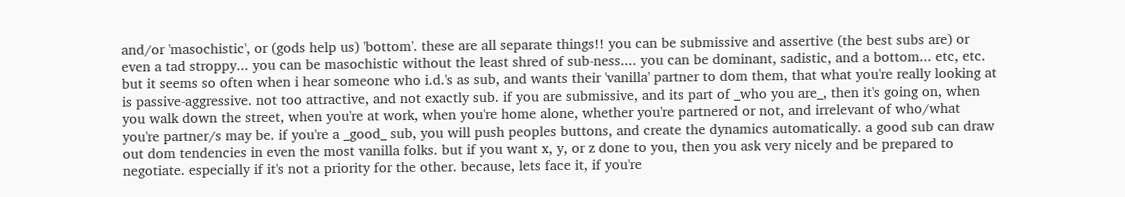and/or 'masochistic', or (gods help us) 'bottom'. these are all separate things!! you can be submissive and assertive (the best subs are) or even a tad stroppy... you can be masochistic without the least shred of sub-ness.... you can be dominant, sadistic, and a bottom... etc, etc. but it seems so often when i hear someone who i.d.'s as sub, and wants their 'vanilla' partner to dom them, that what you're really looking at is passive-aggressive. not too attractive, and not exactly sub. if you are submissive, and its part of _who you are_, then it's going on, when you walk down the street, when you're at work, when you're home alone, whether you're partnered or not, and irrelevant of who/what you're partner/s may be. if you're a _good_ sub, you will push peoples buttons, and create the dynamics automatically. a good sub can draw out dom tendencies in even the most vanilla folks. but if you want x, y, or z done to you, then you ask very nicely and be prepared to negotiate. especially if it's not a priority for the other. because, lets face it, if you're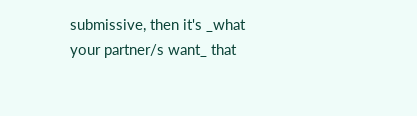submissive, then it's _what your partner/s want_ that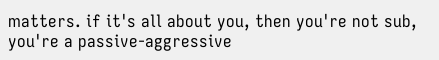matters. if it's all about you, then you're not sub, you're a passive-aggressive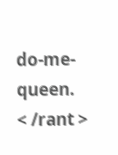do-me-queen.
< /rant >